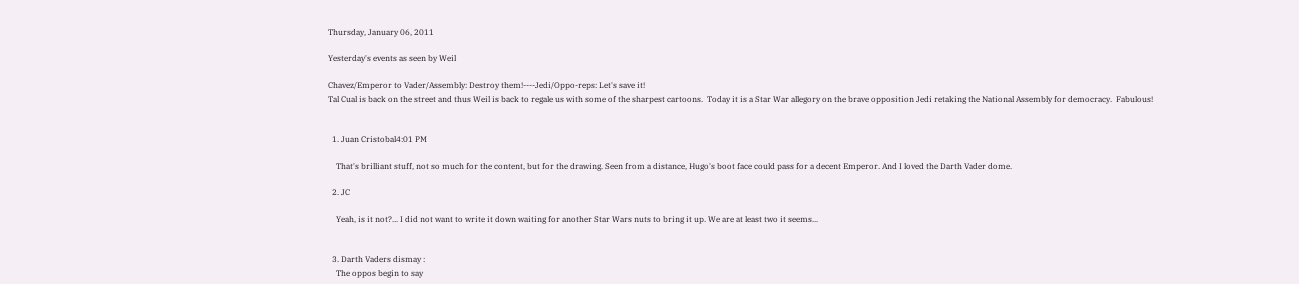Thursday, January 06, 2011

Yesterday's events as seen by Weil

Chavez/Emperor to Vader/Assembly: Destroy them!----Jedi/Oppo-reps: Let's save it!
Tal Cual is back on the street and thus Weil is back to regale us with some of the sharpest cartoons.  Today it is a Star War allegory on the brave opposition Jedi retaking the National Assembly for democracy.  Fabulous!


  1. Juan Cristobal4:01 PM

    That's brilliant stuff, not so much for the content, but for the drawing. Seen from a distance, Hugo's boot face could pass for a decent Emperor. And I loved the Darth Vader dome.

  2. JC

    Yeah, is it not?... I did not want to write it down waiting for another Star Wars nuts to bring it up. We are at least two it seems...


  3. Darth Vaders dismay :
    The oppos begin to say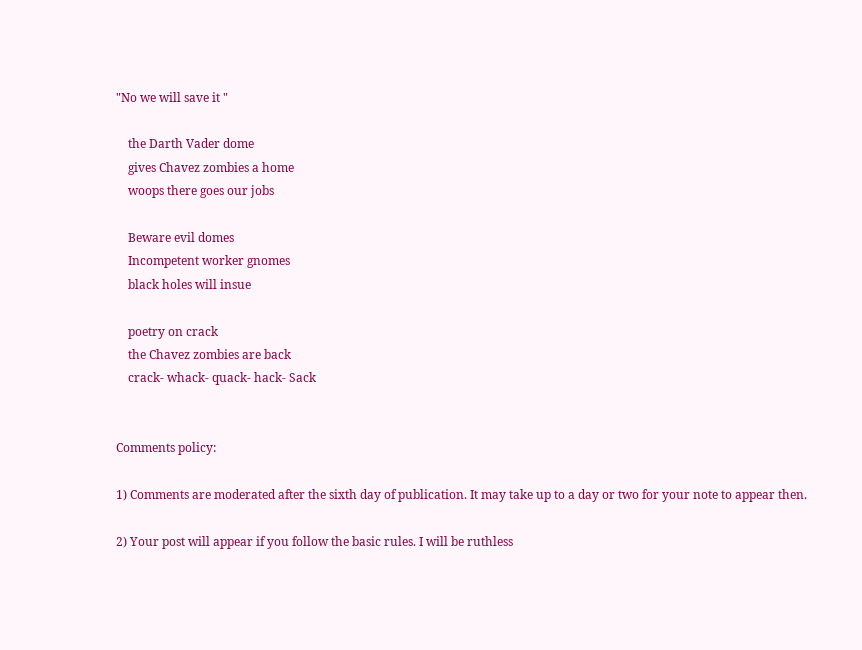"No we will save it "

    the Darth Vader dome
    gives Chavez zombies a home
    woops there goes our jobs

    Beware evil domes
    Incompetent worker gnomes
    black holes will insue

    poetry on crack
    the Chavez zombies are back
    crack- whack- quack- hack- Sack


Comments policy:

1) Comments are moderated after the sixth day of publication. It may take up to a day or two for your note to appear then.

2) Your post will appear if you follow the basic rules. I will be ruthless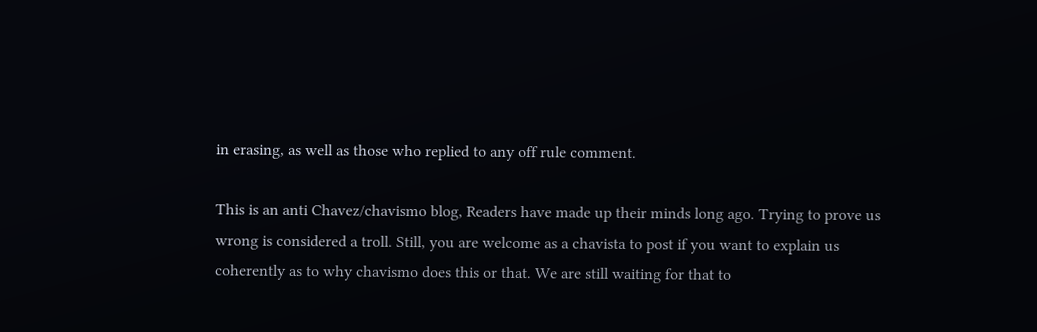in erasing, as well as those who replied to any off rule comment.

This is an anti Chavez/chavismo blog, Readers have made up their minds long ago. Trying to prove us wrong is considered a troll. Still, you are welcome as a chavista to post if you want to explain us coherently as to why chavismo does this or that. We are still waiting for that to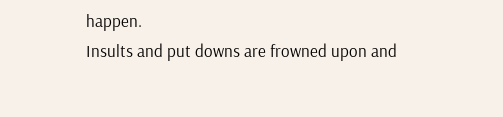happen.
Insults and put downs are frowned upon and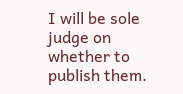I will be sole judge on whether to publish them.